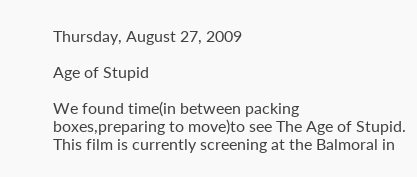Thursday, August 27, 2009

Age of Stupid

We found time(in between packing boxes,preparing to move)to see The Age of Stupid. This film is currently screening at the Balmoral in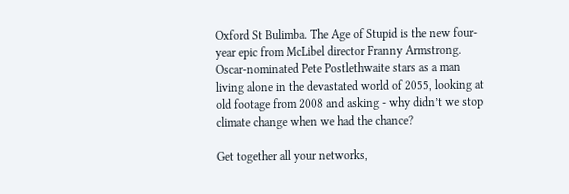Oxford St Bulimba. The Age of Stupid is the new four-year epic from McLibel director Franny Armstrong. Oscar-nominated Pete Postlethwaite stars as a man living alone in the devastated world of 2055, looking at old footage from 2008 and asking - why didn’t we stop climate change when we had the chance?

Get together all your networks,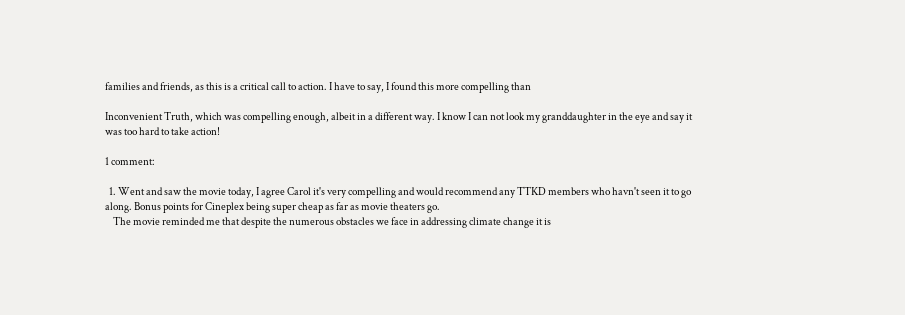families and friends, as this is a critical call to action. I have to say, I found this more compelling than

Inconvenient Truth, which was compelling enough, albeit in a different way. I know I can not look my granddaughter in the eye and say it was too hard to take action!

1 comment:

  1. Went and saw the movie today, I agree Carol it's very compelling and would recommend any TTKD members who havn't seen it to go along. Bonus points for Cineplex being super cheap as far as movie theaters go.
    The movie reminded me that despite the numerous obstacles we face in addressing climate change it is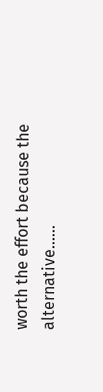worth the effort because the alternative......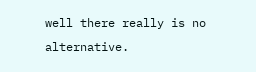well there really is no alternative.